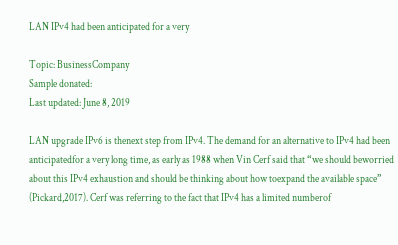LAN IPv4 had been anticipated for a very

Topic: BusinessCompany
Sample donated:
Last updated: June 8, 2019

LAN upgrade IPv6 is thenext step from IPv4. The demand for an alternative to IPv4 had been anticipatedfor a very long time, as early as 1988 when Vin Cerf said that “we should beworried about this IPv4 exhaustion and should be thinking about how toexpand the available space” (Pickard,2017). Cerf was referring to the fact that IPv4 has a limited numberof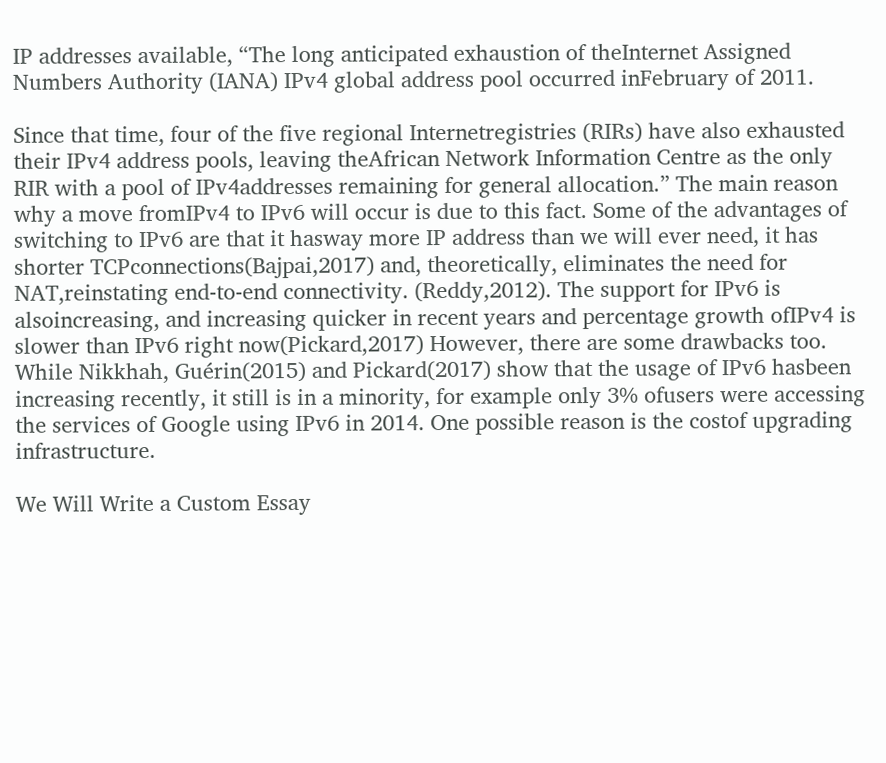IP addresses available, “The long anticipated exhaustion of theInternet Assigned Numbers Authority (IANA) IPv4 global address pool occurred inFebruary of 2011.

Since that time, four of the five regional Internetregistries (RIRs) have also exhausted their IPv4 address pools, leaving theAfrican Network Information Centre as the only RIR with a pool of IPv4addresses remaining for general allocation.” The main reason why a move fromIPv4 to IPv6 will occur is due to this fact. Some of the advantages of switching to IPv6 are that it hasway more IP address than we will ever need, it has shorter TCPconnections(Bajpai,2017) and, theoretically, eliminates the need for NAT,reinstating end-to-end connectivity. (Reddy,2012). The support for IPv6 is alsoincreasing, and increasing quicker in recent years and percentage growth ofIPv4 is slower than IPv6 right now(Pickard,2017) However, there are some drawbacks too. While Nikkhah, Guérin(2015) and Pickard(2017) show that the usage of IPv6 hasbeen increasing recently, it still is in a minority, for example only 3% ofusers were accessing the services of Google using IPv6 in 2014. One possible reason is the costof upgrading infrastructure.

We Will Write a Custom Essay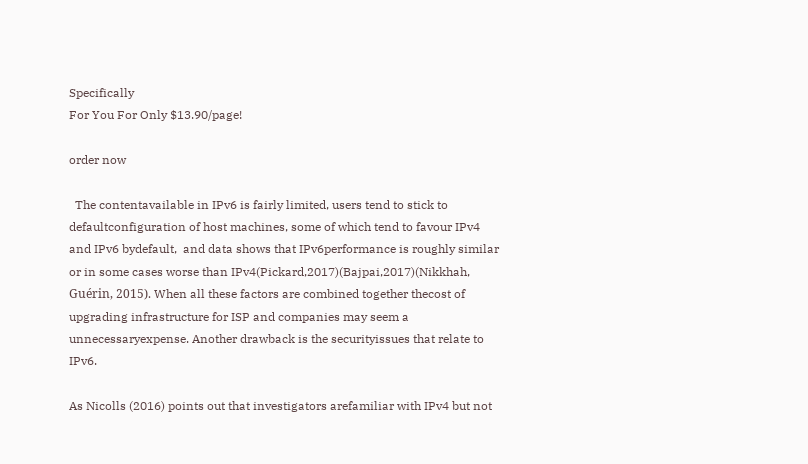Specifically
For You For Only $13.90/page!

order now

  The contentavailable in IPv6 is fairly limited, users tend to stick to defaultconfiguration of host machines, some of which tend to favour IPv4 and IPv6 bydefault,  and data shows that IPv6performance is roughly similar or in some cases worse than IPv4(Pickard,2017)(Bajpai,2017)(Nikkhah, Guérin, 2015). When all these factors are combined together thecost of upgrading infrastructure for ISP and companies may seem a unnecessaryexpense. Another drawback is the securityissues that relate to IPv6.

As Nicolls (2016) points out that investigators arefamiliar with IPv4 but not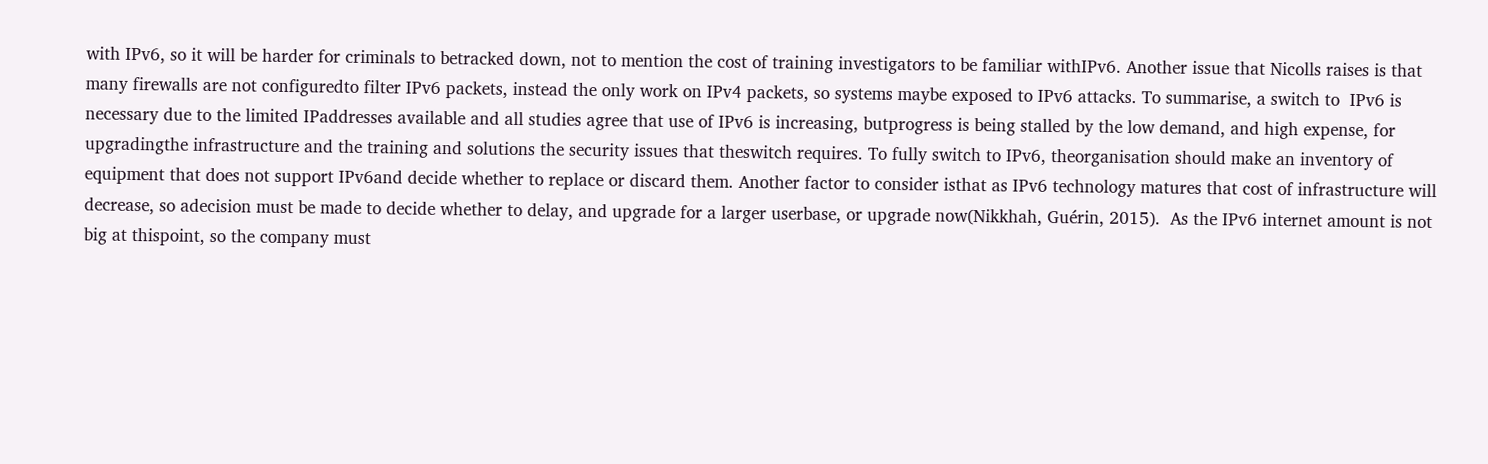with IPv6, so it will be harder for criminals to betracked down, not to mention the cost of training investigators to be familiar withIPv6. Another issue that Nicolls raises is that many firewalls are not configuredto filter IPv6 packets, instead the only work on IPv4 packets, so systems maybe exposed to IPv6 attacks. To summarise, a switch to  IPv6 is necessary due to the limited IPaddresses available and all studies agree that use of IPv6 is increasing, butprogress is being stalled by the low demand, and high expense, for upgradingthe infrastructure and the training and solutions the security issues that theswitch requires. To fully switch to IPv6, theorganisation should make an inventory of equipment that does not support IPv6and decide whether to replace or discard them. Another factor to consider isthat as IPv6 technology matures that cost of infrastructure will decrease, so adecision must be made to decide whether to delay, and upgrade for a larger userbase, or upgrade now(Nikkhah, Guérin, 2015).  As the IPv6 internet amount is not big at thispoint, so the company must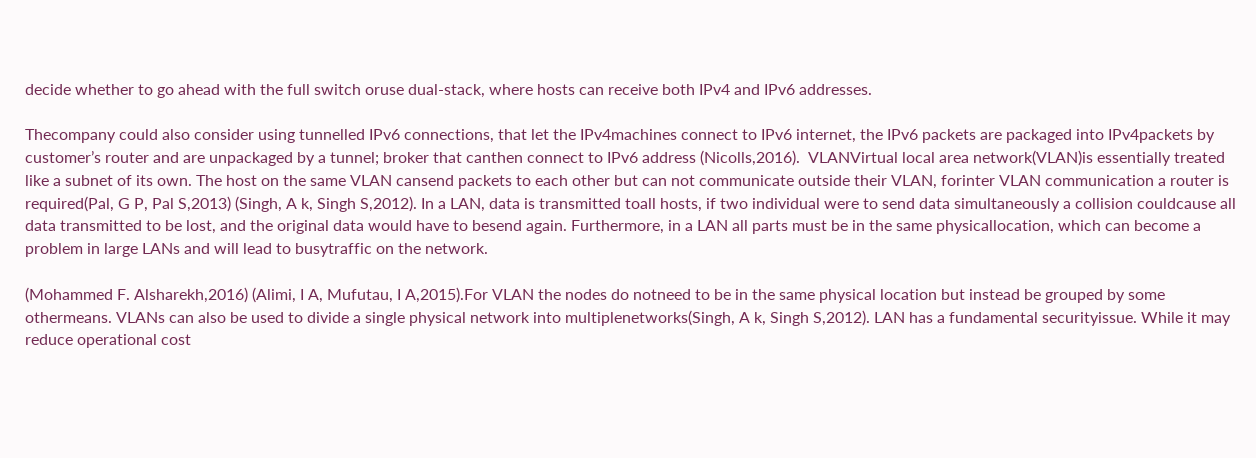decide whether to go ahead with the full switch oruse dual-stack, where hosts can receive both IPv4 and IPv6 addresses.

Thecompany could also consider using tunnelled IPv6 connections, that let the IPv4machines connect to IPv6 internet, the IPv6 packets are packaged into IPv4packets by customer’s router and are unpackaged by a tunnel; broker that canthen connect to IPv6 address (Nicolls,2016).  VLANVirtual local area network(VLAN)is essentially treated like a subnet of its own. The host on the same VLAN cansend packets to each other but can not communicate outside their VLAN, forinter VLAN communication a router is required(Pal, G P, Pal S,2013) (Singh, A k, Singh S,2012). In a LAN, data is transmitted toall hosts, if two individual were to send data simultaneously a collision couldcause all data transmitted to be lost, and the original data would have to besend again. Furthermore, in a LAN all parts must be in the same physicallocation, which can become a problem in large LANs and will lead to busytraffic on the network.

(Mohammed F. Alsharekh,2016) (Alimi, I A, Mufutau, I A,2015).For VLAN the nodes do notneed to be in the same physical location but instead be grouped by some othermeans. VLANs can also be used to divide a single physical network into multiplenetworks(Singh, A k, Singh S,2012). LAN has a fundamental securityissue. While it may reduce operational cost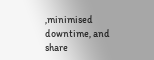,minimised downtime, and share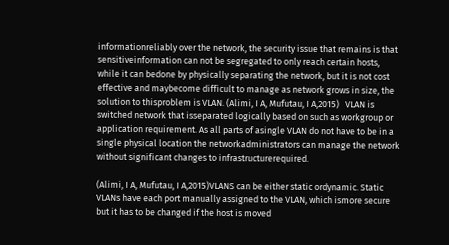informationreliably over the network, the security issue that remains is that sensitiveinformation can not be segregated to only reach certain hosts, while it can bedone by physically separating the network, but it is not cost effective and maybecome difficult to manage as network grows in size, the solution to thisproblem is VLAN. (Alimi, I A, Mufutau, I A,2015)   VLAN is switched network that isseparated logically based on such as workgroup or  application requirement. As all parts of asingle VLAN do not have to be in a single physical location the networkadministrators can manage the network without significant changes to infrastructurerequired.

(Alimi, I A, Mufutau, I A,2015)VLANS can be either static ordynamic. Static VLANs have each port manually assigned to the VLAN, which ismore secure but it has to be changed if the host is moved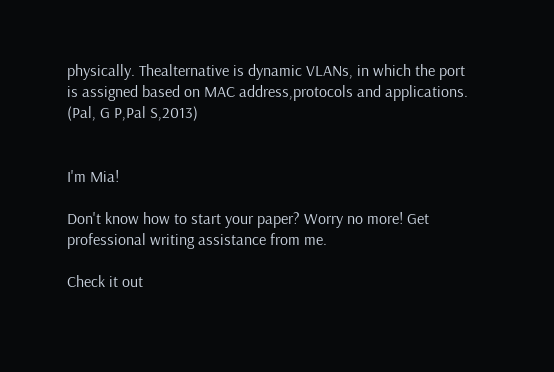physically. Thealternative is dynamic VLANs, in which the port is assigned based on MAC address,protocols and applications. (Pal, G P,Pal S,2013)


I'm Mia!

Don't know how to start your paper? Worry no more! Get professional writing assistance from me.

Check it out